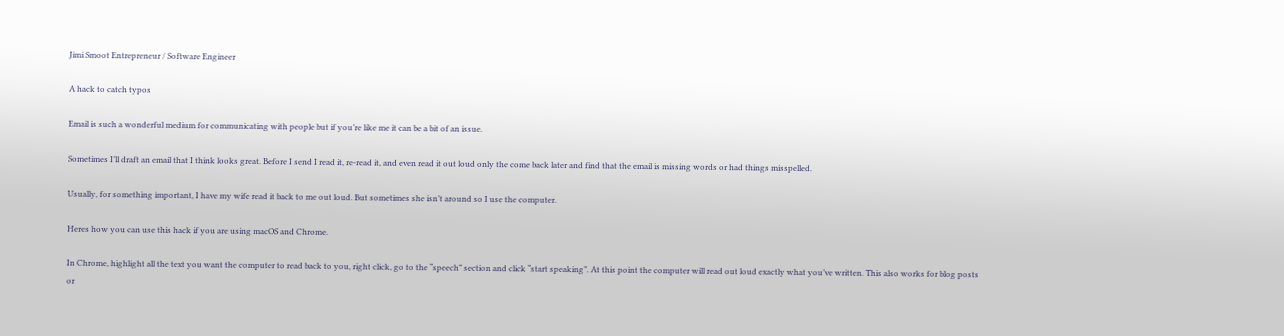Jimi Smoot Entrepreneur / Software Engineer

A hack to catch typos

Email is such a wonderful medium for communicating with people but if you’re like me it can be a bit of an issue.

Sometimes I’ll draft an email that I think looks great. Before I send I read it, re-read it, and even read it out loud only the come back later and find that the email is missing words or had things misspelled.

Usually, for something important, I have my wife read it back to me out loud. But sometimes she isn’t around so I use the computer.

Heres how you can use this hack if you are using macOS and Chrome.

In Chrome, highlight all the text you want the computer to read back to you, right click, go to the “speech” section and click “start speaking”. At this point the computer will read out loud exactly what you’ve written. This also works for blog posts or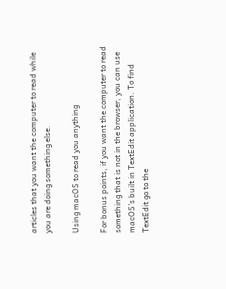articles that you want the computer to read while you are doing something else.

Using macOS to read you anything

For bonus points, if you want the computer to read something that is not in the browser, you can use macOS’s built in TextEdit application. To find TextEdit go to the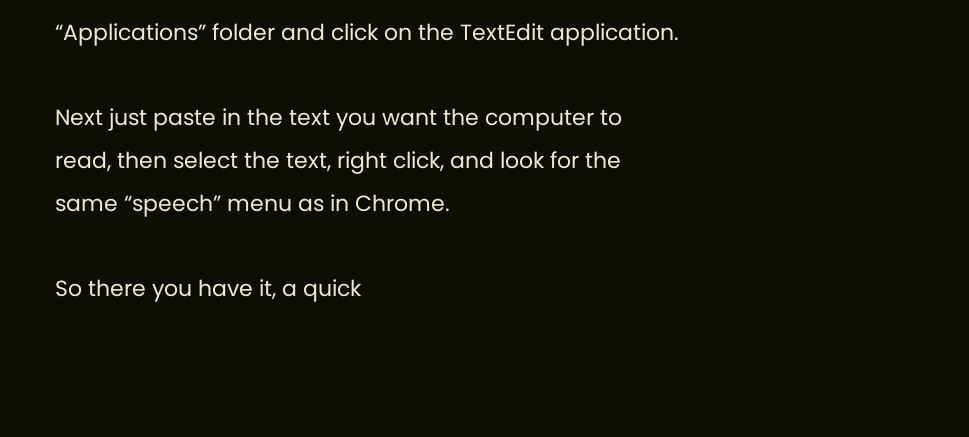“Applications” folder and click on the TextEdit application.

Next just paste in the text you want the computer to read, then select the text, right click, and look for the same “speech” menu as in Chrome.

So there you have it, a quick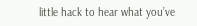little hack to hear what you’ve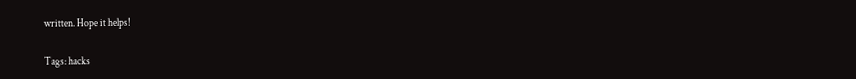written. Hope it helps!

Tags: hacks